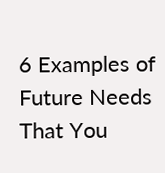6 Examples of Future Needs That You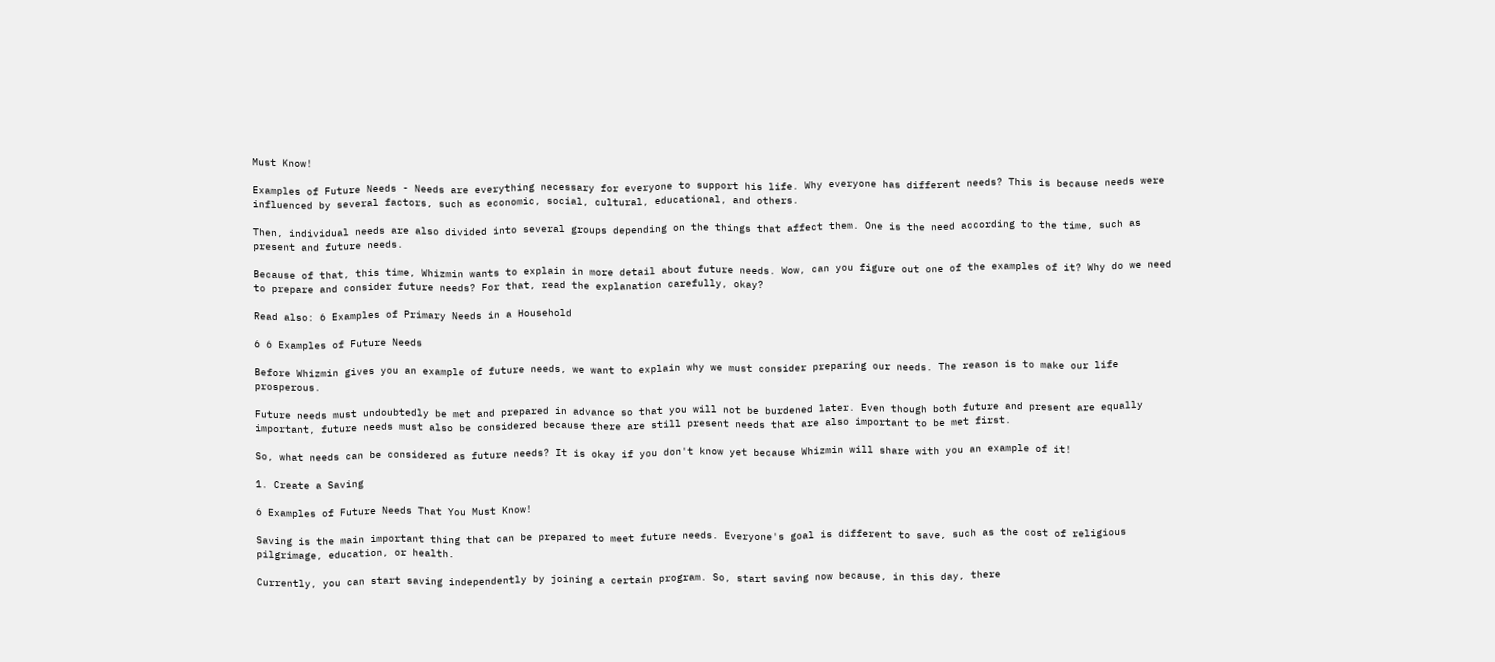Must Know!

Examples of Future Needs - Needs are everything necessary for everyone to support his life. Why everyone has different needs? This is because needs were influenced by several factors, such as economic, social, cultural, educational, and others.

Then, individual needs are also divided into several groups depending on the things that affect them. One is the need according to the time, such as present and future needs.

Because of that, this time, Whizmin wants to explain in more detail about future needs. Wow, can you figure out one of the examples of it? Why do we need to prepare and consider future needs? For that, read the explanation carefully, okay?

Read also: 6 Examples of Primary Needs in a Household

6 6 Examples of Future Needs

Before Whizmin gives you an example of future needs, we want to explain why we must consider preparing our needs. The reason is to make our life prosperous.

Future needs must undoubtedly be met and prepared in advance so that you will not be burdened later. Even though both future and present are equally important, future needs must also be considered because there are still present needs that are also important to be met first.

So, what needs can be considered as future needs? It is okay if you don't know yet because Whizmin will share with you an example of it!

1. Create a Saving

6 Examples of Future Needs That You Must Know!

Saving is the main important thing that can be prepared to meet future needs. Everyone's goal is different to save, such as the cost of religious pilgrimage, education, or health.

Currently, you can start saving independently by joining a certain program. So, start saving now because, in this day, there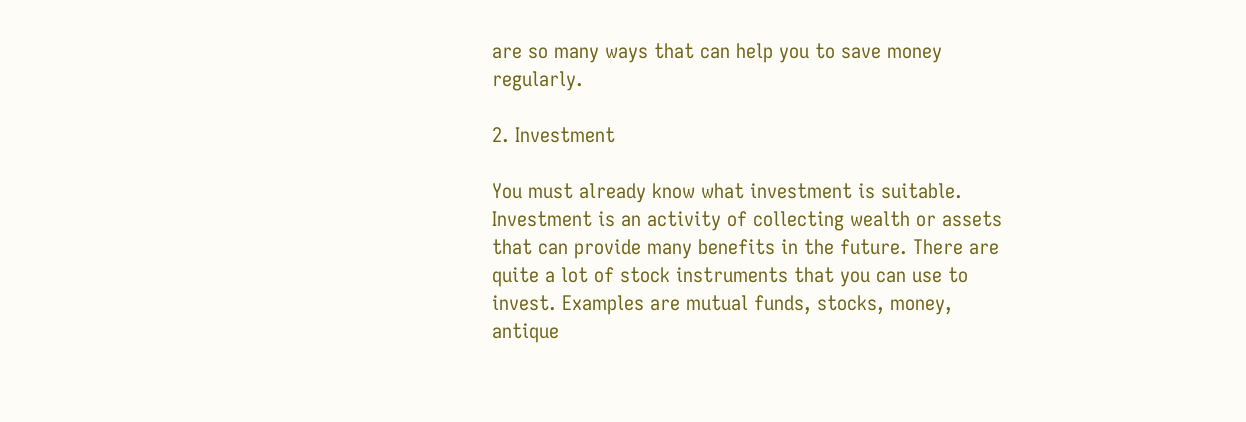are so many ways that can help you to save money regularly.

2. Investment

You must already know what investment is suitable. Investment is an activity of collecting wealth or assets that can provide many benefits in the future. There are quite a lot of stock instruments that you can use to invest. Examples are mutual funds, stocks, money, antique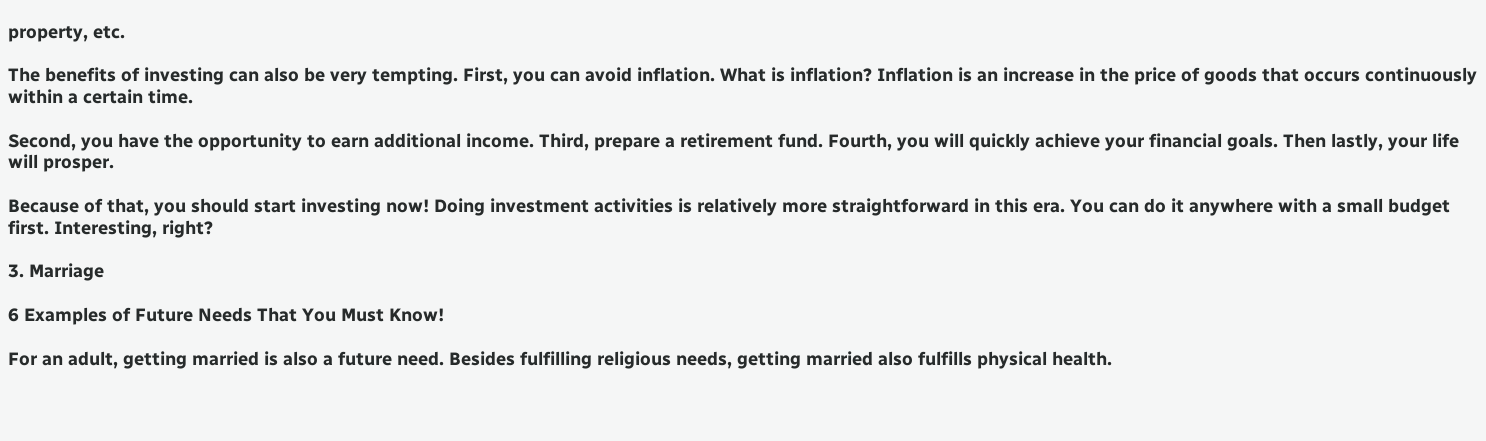property, etc.

The benefits of investing can also be very tempting. First, you can avoid inflation. What is inflation? Inflation is an increase in the price of goods that occurs continuously within a certain time.

Second, you have the opportunity to earn additional income. Third, prepare a retirement fund. Fourth, you will quickly achieve your financial goals. Then lastly, your life will prosper.

Because of that, you should start investing now! Doing investment activities is relatively more straightforward in this era. You can do it anywhere with a small budget first. Interesting, right?

3. Marriage

6 Examples of Future Needs That You Must Know!

For an adult, getting married is also a future need. Besides fulfilling religious needs, getting married also fulfills physical health.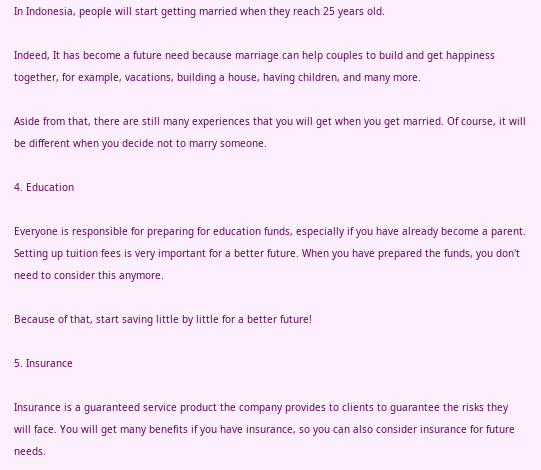In Indonesia, people will start getting married when they reach 25 years old.

Indeed, It has become a future need because marriage can help couples to build and get happiness together, for example, vacations, building a house, having children, and many more.

Aside from that, there are still many experiences that you will get when you get married. Of course, it will be different when you decide not to marry someone.

4. Education

Everyone is responsible for preparing for education funds, especially if you have already become a parent. Setting up tuition fees is very important for a better future. When you have prepared the funds, you don't need to consider this anymore.

Because of that, start saving little by little for a better future!

5. Insurance

Insurance is a guaranteed service product the company provides to clients to guarantee the risks they will face. You will get many benefits if you have insurance, so you can also consider insurance for future needs.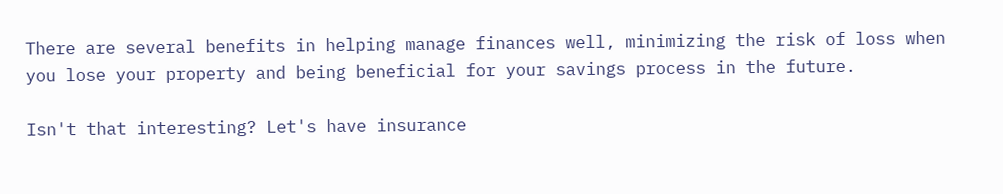There are several benefits in helping manage finances well, minimizing the risk of loss when you lose your property and being beneficial for your savings process in the future.

Isn't that interesting? Let's have insurance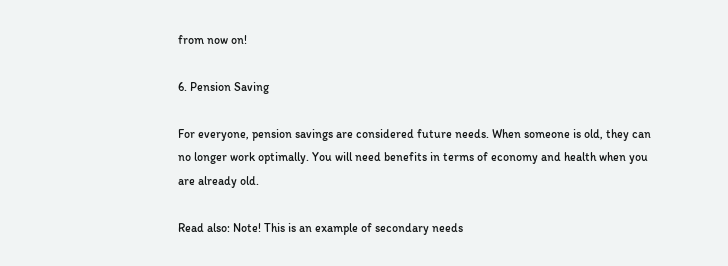from now on!

6. Pension Saving

For everyone, pension savings are considered future needs. When someone is old, they can no longer work optimally. You will need benefits in terms of economy and health when you are already old.

Read also: Note! This is an example of secondary needs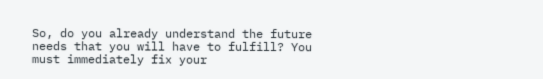So, do you already understand the future needs that you will have to fulfill? You must immediately fix your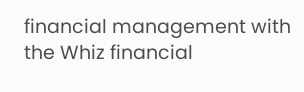financial management with the Whiz financial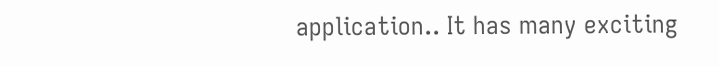application.. It has many exciting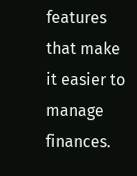features that make it easier to manage finances.